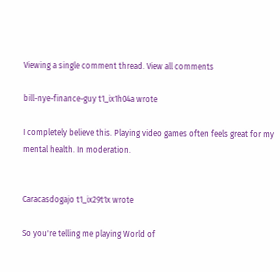Viewing a single comment thread. View all comments

bill-nye-finance-guy t1_ix1h04a wrote

I completely believe this. Playing video games often feels great for my mental health. In moderation.


Caracasdogajo t1_ix29t1x wrote

So you're telling me playing World of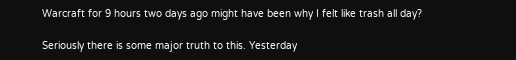Warcraft for 9 hours two days ago might have been why I felt like trash all day?

Seriously there is some major truth to this. Yesterday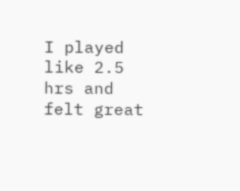I played like 2.5 hrs and felt great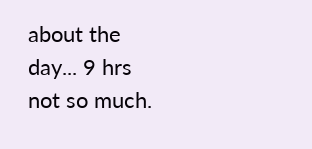about the day... 9 hrs not so much.